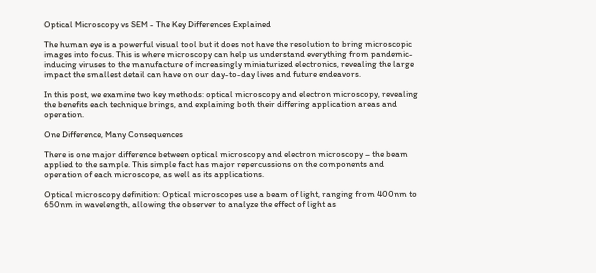Optical Microscopy vs SEM - The Key Differences Explained

The human eye is a powerful visual tool but it does not have the resolution to bring microscopic images into focus. This is where microscopy can help us understand everything from pandemic-inducing viruses to the manufacture of increasingly miniaturized electronics, revealing the large impact the smallest detail can have on our day-to-day lives and future endeavors.

In this post, we examine two key methods: optical microscopy and electron microscopy, revealing the benefits each technique brings, and explaining both their differing application areas and operation.

One Difference, Many Consequences

There is one major difference between optical microscopy and electron microscopy – the beam applied to the sample. This simple fact has major repercussions on the components and operation of each microscope, as well as its applications.

Optical microscopy definition: Optical microscopes use a beam of light, ranging from 400nm to 650nm in wavelength, allowing the observer to analyze the effect of light as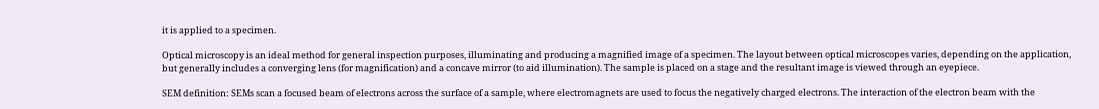it is applied to a specimen.

Optical microscopy is an ideal method for general inspection purposes, illuminating and producing a magnified image of a specimen. The layout between optical microscopes varies, depending on the application, but generally includes a converging lens (for magnification) and a concave mirror (to aid illumination). The sample is placed on a stage and the resultant image is viewed through an eyepiece.

SEM definition: SEMs scan a focused beam of electrons across the surface of a sample, where electromagnets are used to focus the negatively charged electrons. The interaction of the electron beam with the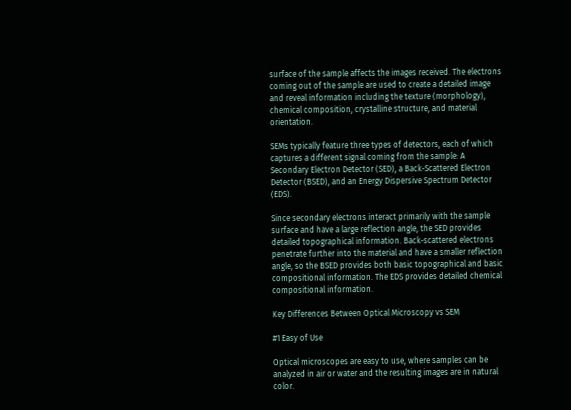surface of the sample affects the images received. The electrons coming out of the sample are used to create a detailed image and reveal information including the texture (morphology), chemical composition, crystalline structure, and material orientation.

SEMs typically feature three types of detectors, each of which captures a different signal coming from the sample: A Secondary Electron Detector (SED), a Back-Scattered Electron Detector (BSED), and an Energy Dispersive Spectrum Detector (EDS).

Since secondary electrons interact primarily with the sample surface and have a large reflection angle, the SED provides detailed topographical information. Back-scattered electrons penetrate further into the material and have a smaller reflection angle, so the BSED provides both basic topographical and basic compositional information. The EDS provides detailed chemical compositional information.

Key Differences Between Optical Microscopy vs SEM

#1 Easy of Use

Optical microscopes are easy to use, where samples can be analyzed in air or water and the resulting images are in natural color.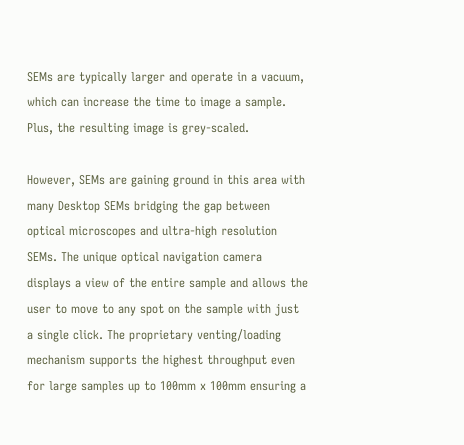SEMs are typically larger and operate in a vacuum, which can increase the time to image a sample. Plus, the resulting image is grey-scaled.

However, SEMs are gaining ground in this area with many Desktop SEMs bridging the gap between optical microscopes and ultra-high resolution SEMs. The unique optical navigation camera displays a view of the entire sample and allows the user to move to any spot on the sample with just a single click. The proprietary venting/loading mechanism supports the highest throughput even for large samples up to 100mm x 100mm ensuring a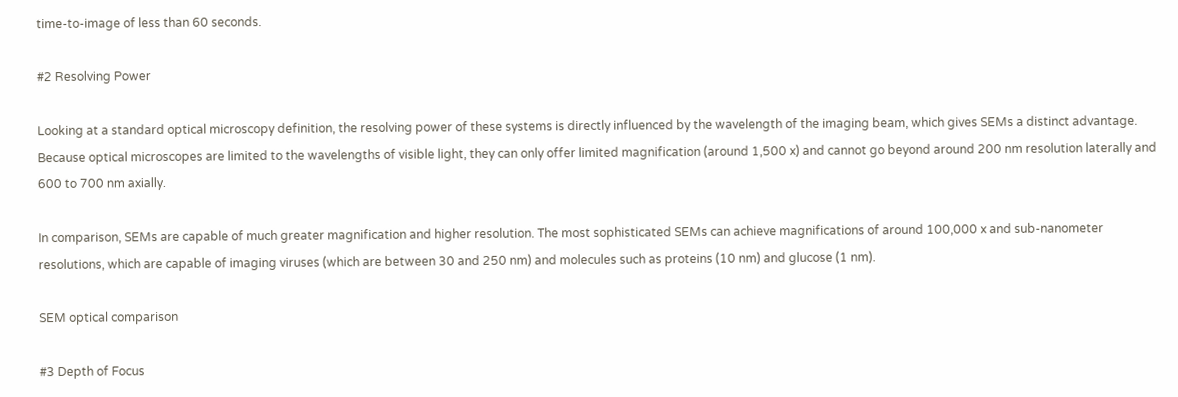time-to-image of less than 60 seconds.

#2 Resolving Power

Looking at a standard optical microscopy definition, the resolving power of these systems is directly influenced by the wavelength of the imaging beam, which gives SEMs a distinct advantage. Because optical microscopes are limited to the wavelengths of visible light, they can only offer limited magnification (around 1,500 x) and cannot go beyond around 200 nm resolution laterally and 600 to 700 nm axially.

In comparison, SEMs are capable of much greater magnification and higher resolution. The most sophisticated SEMs can achieve magnifications of around 100,000 x and sub-nanometer resolutions, which are capable of imaging viruses (which are between 30 and 250 nm) and molecules such as proteins (10 nm) and glucose (1 nm).

SEM optical comparison

#3 Depth of Focus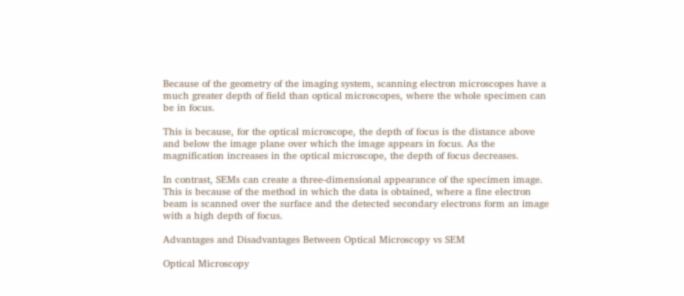Because of the geometry of the imaging system, scanning electron microscopes have a much greater depth of field than optical microscopes, where the whole specimen can be in focus.

This is because, for the optical microscope, the depth of focus is the distance above and below the image plane over which the image appears in focus. As the magnification increases in the optical microscope, the depth of focus decreases.

In contrast, SEMs can create a three-dimensional appearance of the specimen image. This is because of the method in which the data is obtained, where a fine electron beam is scanned over the surface and the detected secondary electrons form an image with a high depth of focus.

Advantages and Disadvantages Between Optical Microscopy vs SEM

Optical Microscopy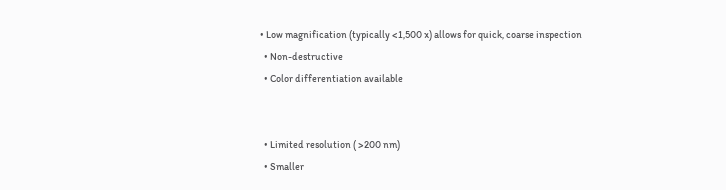• Low magnification (typically <1,500 x) allows for quick, coarse inspection
  • Non-destructive
  • Color differentiation available


  • Limited resolution ( >200 nm)
  • Smaller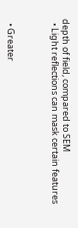depth of field, compared to SEM
  • Light reflections can mask certain features



  • Greater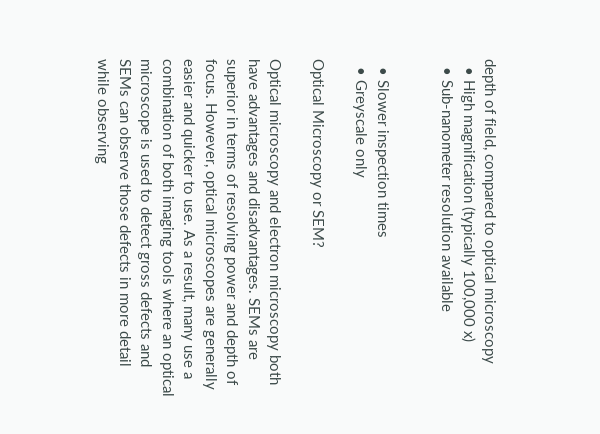depth of field, compared to optical microscopy
  • High magnification (typically 100,000 x)
  • Sub-nanometer resolution available


  • Slower inspection times
  • Greyscale only

Optical Microscopy or SEM?

Optical microscopy and electron microscopy both have advantages and disadvantages. SEMs are superior in terms of resolving power and depth of focus. However, optical microscopes are generally easier and quicker to use. As a result, many use a combination of both imaging tools where an optical microscope is used to detect gross defects and SEMs can observe those defects in more detail while observing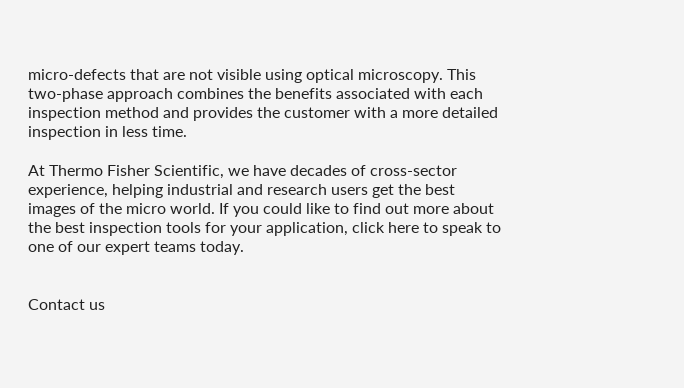micro-defects that are not visible using optical microscopy. This two-phase approach combines the benefits associated with each inspection method and provides the customer with a more detailed inspection in less time.

At Thermo Fisher Scientific, we have decades of cross-sector experience, helping industrial and research users get the best images of the micro world. If you could like to find out more about the best inspection tools for your application, click here to speak to one of our expert teams today.


Contact us